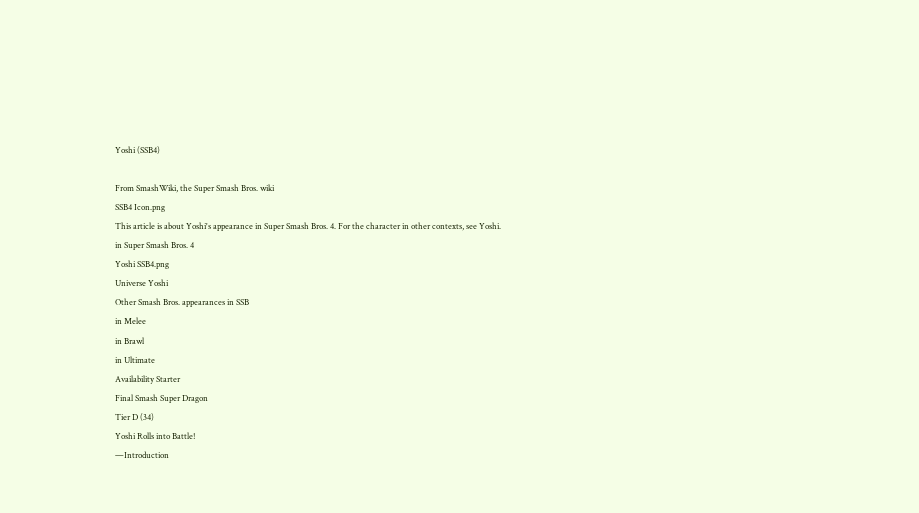Yoshi (SSB4)

From SmashWiki, the Super Smash Bros. wiki
SSB4 Icon.png
This article is about Yoshi's appearance in Super Smash Bros. 4. For the character in other contexts, see Yoshi.
in Super Smash Bros. 4
Yoshi SSB4.png
Universe Yoshi
Other Smash Bros. appearances in SSB
in Melee
in Brawl
in Ultimate
Availability Starter
Final Smash Super Dragon
Tier D (34)
Yoshi Rolls into Battle!
—Introduction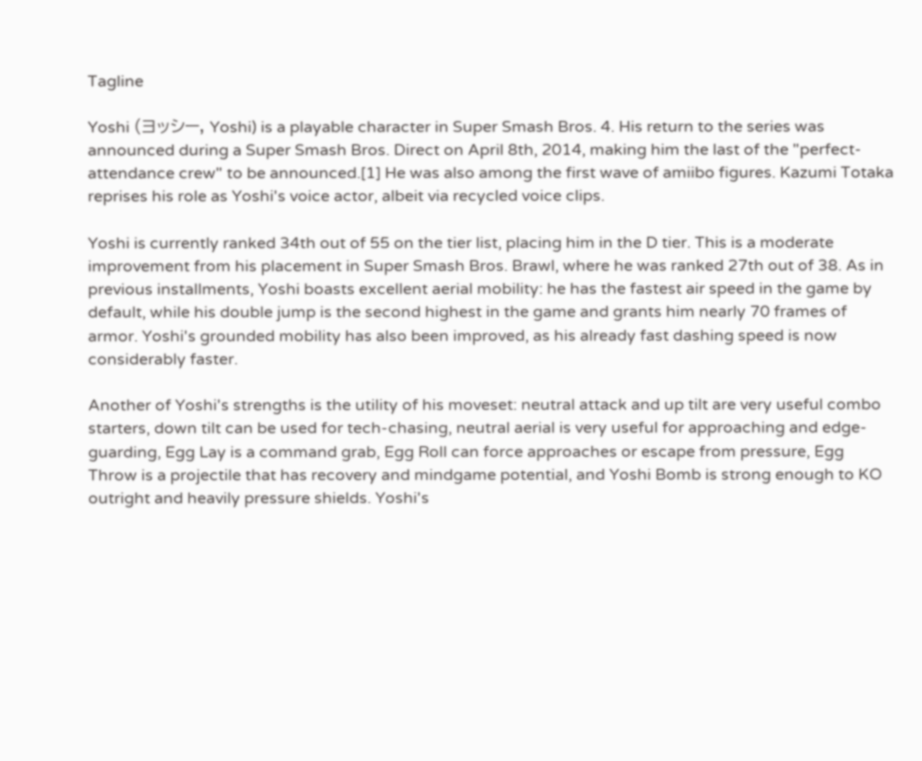Tagline

Yoshi (ヨッシー, Yoshi) is a playable character in Super Smash Bros. 4. His return to the series was announced during a Super Smash Bros. Direct on April 8th, 2014, making him the last of the "perfect-attendance crew" to be announced.[1] He was also among the first wave of amiibo figures. Kazumi Totaka reprises his role as Yoshi's voice actor, albeit via recycled voice clips.

Yoshi is currently ranked 34th out of 55 on the tier list, placing him in the D tier. This is a moderate improvement from his placement in Super Smash Bros. Brawl, where he was ranked 27th out of 38. As in previous installments, Yoshi boasts excellent aerial mobility: he has the fastest air speed in the game by default, while his double jump is the second highest in the game and grants him nearly 70 frames of armor. Yoshi's grounded mobility has also been improved, as his already fast dashing speed is now considerably faster.

Another of Yoshi's strengths is the utility of his moveset: neutral attack and up tilt are very useful combo starters, down tilt can be used for tech-chasing, neutral aerial is very useful for approaching and edge-guarding, Egg Lay is a command grab, Egg Roll can force approaches or escape from pressure, Egg Throw is a projectile that has recovery and mindgame potential, and Yoshi Bomb is strong enough to KO outright and heavily pressure shields. Yoshi's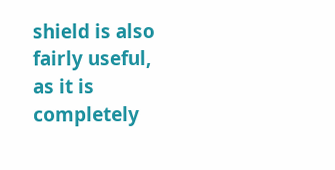shield is also fairly useful, as it is completely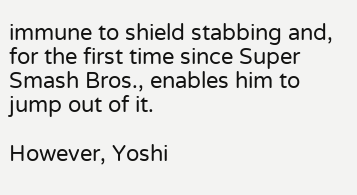immune to shield stabbing and, for the first time since Super Smash Bros., enables him to jump out of it.

However, Yoshi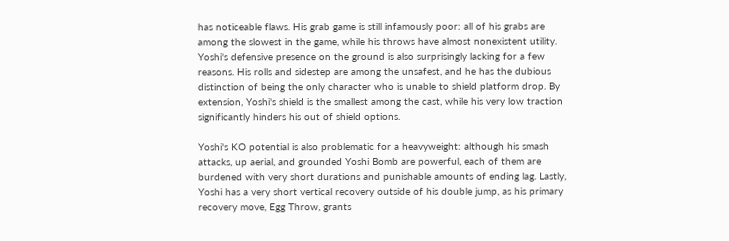has noticeable flaws. His grab game is still infamously poor: all of his grabs are among the slowest in the game, while his throws have almost nonexistent utility. Yoshi's defensive presence on the ground is also surprisingly lacking for a few reasons. His rolls and sidestep are among the unsafest, and he has the dubious distinction of being the only character who is unable to shield platform drop. By extension, Yoshi's shield is the smallest among the cast, while his very low traction significantly hinders his out of shield options.

Yoshi's KO potential is also problematic for a heavyweight: although his smash attacks, up aerial, and grounded Yoshi Bomb are powerful, each of them are burdened with very short durations and punishable amounts of ending lag. Lastly, Yoshi has a very short vertical recovery outside of his double jump, as his primary recovery move, Egg Throw, grants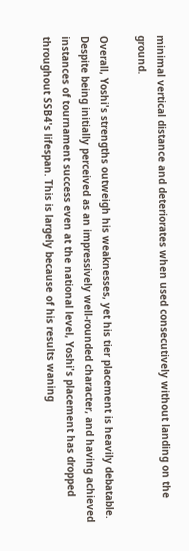minimal vertical distance and deteriorates when used consecutively without landing on the ground.

Overall, Yoshi's strengths outweigh his weaknesses, yet his tier placement is heavily debatable. Despite being initially perceived as an impressively well-rounded character, and having achieved instances of tournament success even at the national level, Yoshi's placement has dropped throughout SSB4's lifespan. This is largely because of his results waning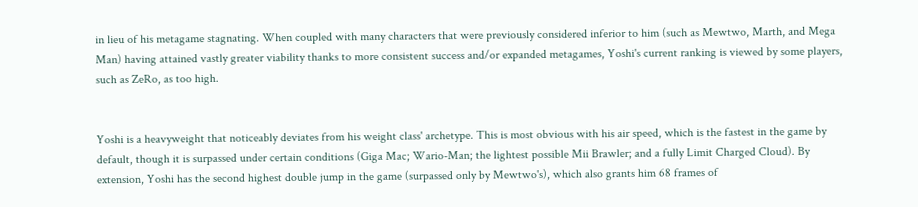in lieu of his metagame stagnating. When coupled with many characters that were previously considered inferior to him (such as Mewtwo, Marth, and Mega Man) having attained vastly greater viability thanks to more consistent success and/or expanded metagames, Yoshi's current ranking is viewed by some players, such as ZeRo, as too high.


Yoshi is a heavyweight that noticeably deviates from his weight class' archetype. This is most obvious with his air speed, which is the fastest in the game by default, though it is surpassed under certain conditions (Giga Mac; Wario-Man; the lightest possible Mii Brawler; and a fully Limit Charged Cloud). By extension, Yoshi has the second highest double jump in the game (surpassed only by Mewtwo's), which also grants him 68 frames of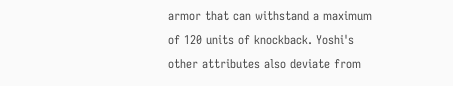armor that can withstand a maximum of 120 units of knockback. Yoshi's other attributes also deviate from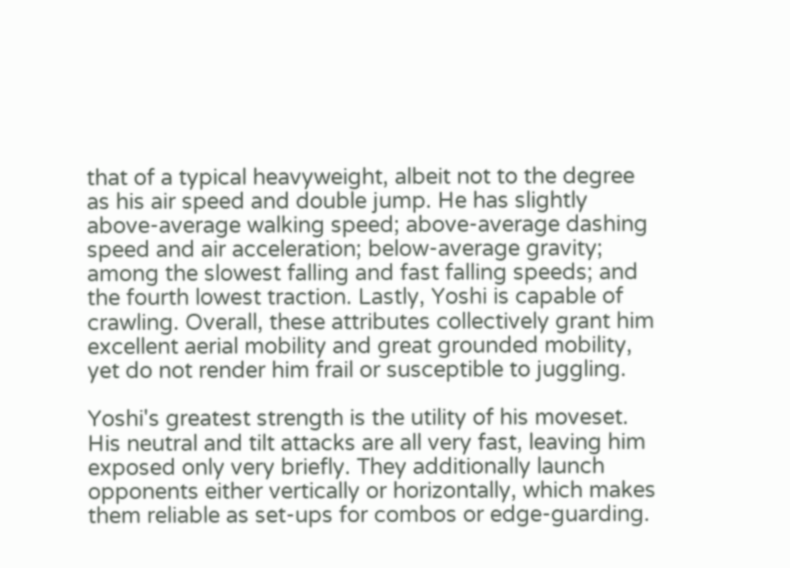that of a typical heavyweight, albeit not to the degree as his air speed and double jump. He has slightly above-average walking speed; above-average dashing speed and air acceleration; below-average gravity; among the slowest falling and fast falling speeds; and the fourth lowest traction. Lastly, Yoshi is capable of crawling. Overall, these attributes collectively grant him excellent aerial mobility and great grounded mobility, yet do not render him frail or susceptible to juggling.

Yoshi's greatest strength is the utility of his moveset. His neutral and tilt attacks are all very fast, leaving him exposed only very briefly. They additionally launch opponents either vertically or horizontally, which makes them reliable as set-ups for combos or edge-guarding.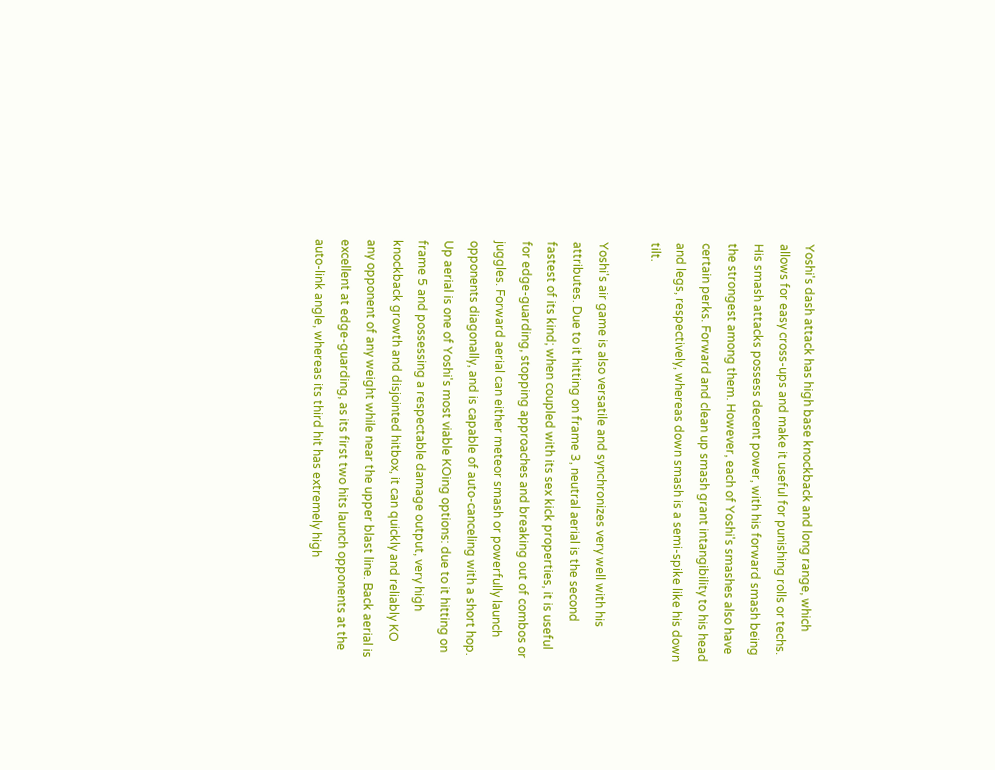Yoshi's dash attack has high base knockback and long range, which allows for easy cross-ups and make it useful for punishing rolls or techs. His smash attacks possess decent power, with his forward smash being the strongest among them. However, each of Yoshi's smashes also have certain perks. Forward and clean up smash grant intangibility to his head and legs, respectively, whereas down smash is a semi-spike like his down tilt.

Yoshi's air game is also versatile and synchronizes very well with his attributes. Due to it hitting on frame 3, neutral aerial is the second fastest of its kind; when coupled with its sex kick properties, it is useful for edge-guarding, stopping approaches and breaking out of combos or juggles. Forward aerial can either meteor smash or powerfully launch opponents diagonally, and is capable of auto-canceling with a short hop. Up aerial is one of Yoshi's most viable KOing options: due to it hitting on frame 5 and possessing a respectable damage output, very high knockback growth and disjointed hitbox, it can quickly and reliably KO any opponent of any weight while near the upper blast line. Back aerial is excellent at edge-guarding, as its first two hits launch opponents at the auto-link angle, whereas its third hit has extremely high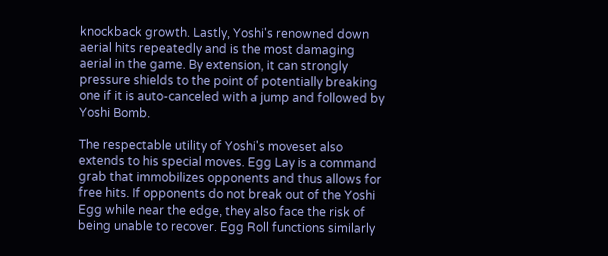knockback growth. Lastly, Yoshi's renowned down aerial hits repeatedly and is the most damaging aerial in the game. By extension, it can strongly pressure shields to the point of potentially breaking one if it is auto-canceled with a jump and followed by Yoshi Bomb.

The respectable utility of Yoshi's moveset also extends to his special moves. Egg Lay is a command grab that immobilizes opponents and thus allows for free hits. If opponents do not break out of the Yoshi Egg while near the edge, they also face the risk of being unable to recover. Egg Roll functions similarly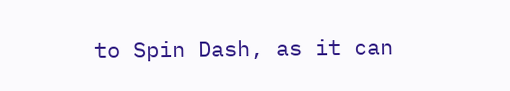to Spin Dash, as it can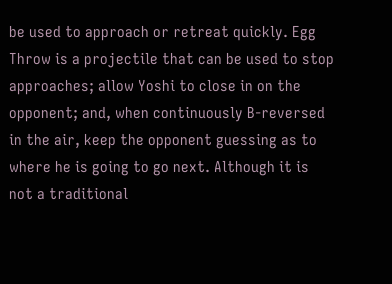be used to approach or retreat quickly. Egg Throw is a projectile that can be used to stop approaches; allow Yoshi to close in on the opponent; and, when continuously B-reversed in the air, keep the opponent guessing as to where he is going to go next. Although it is not a traditional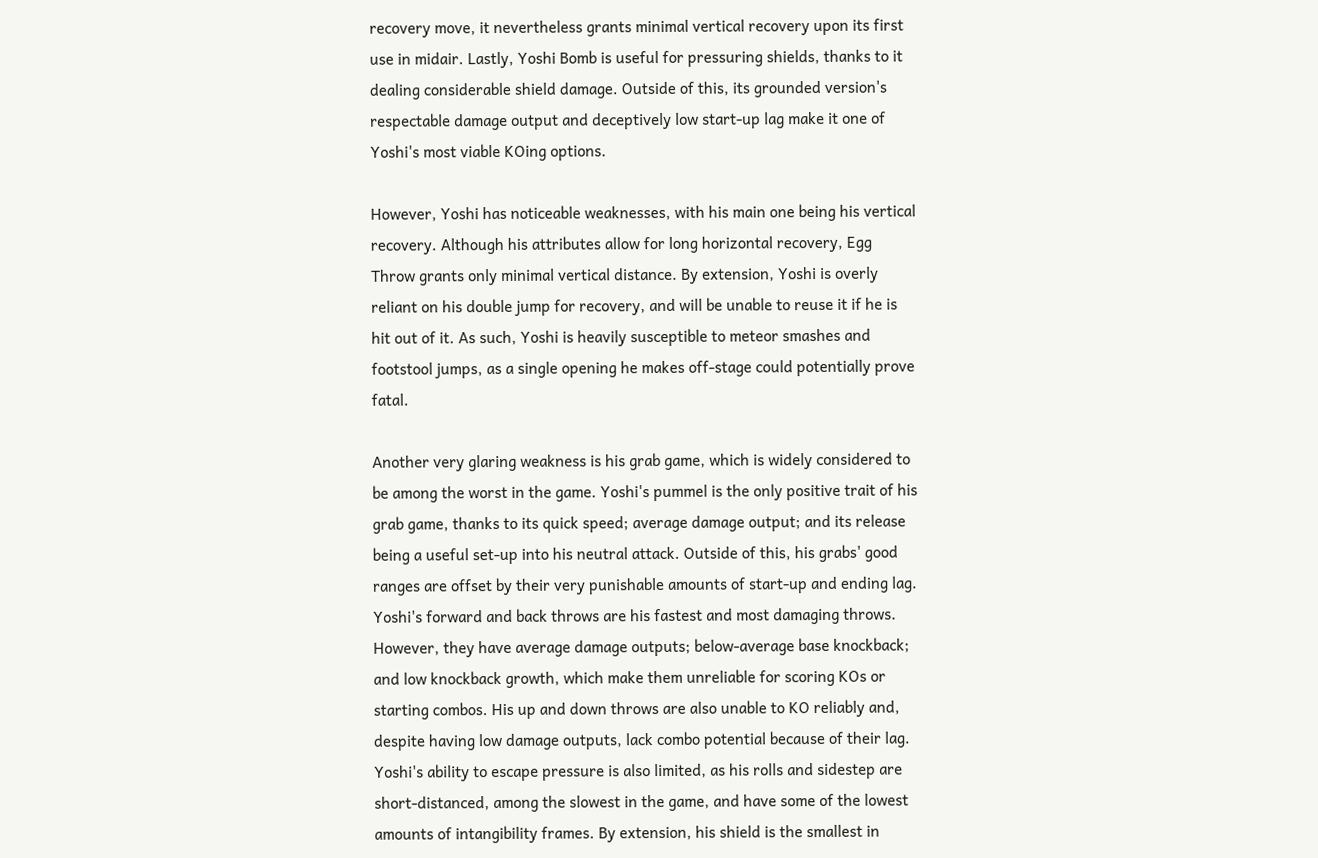recovery move, it nevertheless grants minimal vertical recovery upon its first use in midair. Lastly, Yoshi Bomb is useful for pressuring shields, thanks to it dealing considerable shield damage. Outside of this, its grounded version's respectable damage output and deceptively low start-up lag make it one of Yoshi's most viable KOing options.

However, Yoshi has noticeable weaknesses, with his main one being his vertical recovery. Although his attributes allow for long horizontal recovery, Egg Throw grants only minimal vertical distance. By extension, Yoshi is overly reliant on his double jump for recovery, and will be unable to reuse it if he is hit out of it. As such, Yoshi is heavily susceptible to meteor smashes and footstool jumps, as a single opening he makes off-stage could potentially prove fatal.

Another very glaring weakness is his grab game, which is widely considered to be among the worst in the game. Yoshi's pummel is the only positive trait of his grab game, thanks to its quick speed; average damage output; and its release being a useful set-up into his neutral attack. Outside of this, his grabs' good ranges are offset by their very punishable amounts of start-up and ending lag. Yoshi's forward and back throws are his fastest and most damaging throws. However, they have average damage outputs; below-average base knockback; and low knockback growth, which make them unreliable for scoring KOs or starting combos. His up and down throws are also unable to KO reliably and, despite having low damage outputs, lack combo potential because of their lag. Yoshi's ability to escape pressure is also limited, as his rolls and sidestep are short-distanced, among the slowest in the game, and have some of the lowest amounts of intangibility frames. By extension, his shield is the smallest in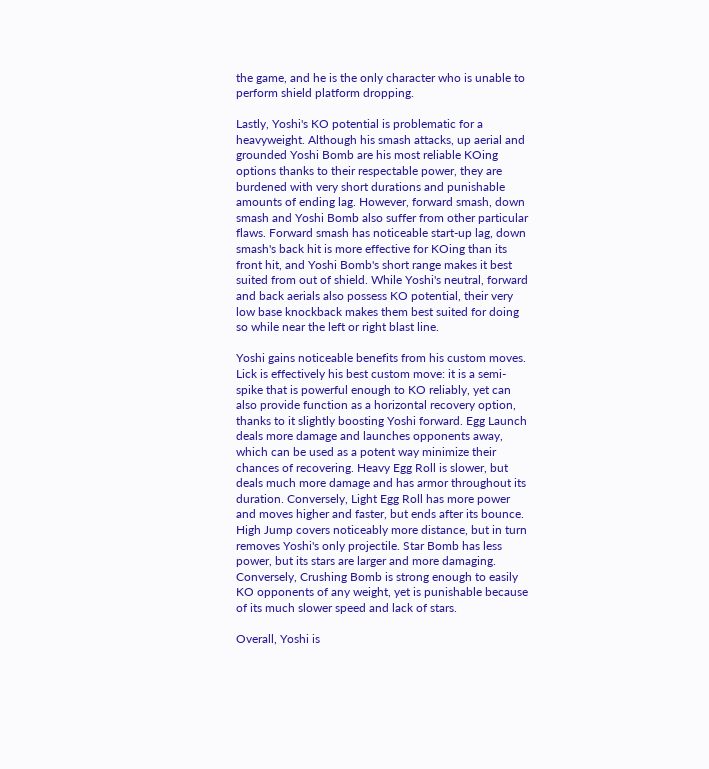the game, and he is the only character who is unable to perform shield platform dropping.

Lastly, Yoshi's KO potential is problematic for a heavyweight. Although his smash attacks, up aerial and grounded Yoshi Bomb are his most reliable KOing options thanks to their respectable power, they are burdened with very short durations and punishable amounts of ending lag. However, forward smash, down smash and Yoshi Bomb also suffer from other particular flaws. Forward smash has noticeable start-up lag, down smash's back hit is more effective for KOing than its front hit, and Yoshi Bomb's short range makes it best suited from out of shield. While Yoshi's neutral, forward and back aerials also possess KO potential, their very low base knockback makes them best suited for doing so while near the left or right blast line.

Yoshi gains noticeable benefits from his custom moves. Lick is effectively his best custom move: it is a semi-spike that is powerful enough to KO reliably, yet can also provide function as a horizontal recovery option, thanks to it slightly boosting Yoshi forward. Egg Launch deals more damage and launches opponents away, which can be used as a potent way minimize their chances of recovering. Heavy Egg Roll is slower, but deals much more damage and has armor throughout its duration. Conversely, Light Egg Roll has more power and moves higher and faster, but ends after its bounce. High Jump covers noticeably more distance, but in turn removes Yoshi's only projectile. Star Bomb has less power, but its stars are larger and more damaging. Conversely, Crushing Bomb is strong enough to easily KO opponents of any weight, yet is punishable because of its much slower speed and lack of stars.

Overall, Yoshi is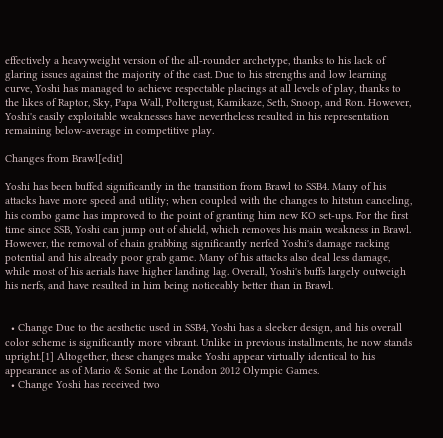effectively a heavyweight version of the all-rounder archetype, thanks to his lack of glaring issues against the majority of the cast. Due to his strengths and low learning curve, Yoshi has managed to achieve respectable placings at all levels of play, thanks to the likes of Raptor, Sky, Papa Wall, Poltergust, Kamikaze, Seth, Snoop, and Ron. However, Yoshi's easily exploitable weaknesses have nevertheless resulted in his representation remaining below-average in competitive play.

Changes from Brawl[edit]

Yoshi has been buffed significantly in the transition from Brawl to SSB4. Many of his attacks have more speed and utility; when coupled with the changes to hitstun canceling, his combo game has improved to the point of granting him new KO set-ups. For the first time since SSB, Yoshi can jump out of shield, which removes his main weakness in Brawl. However, the removal of chain grabbing significantly nerfed Yoshi's damage racking potential and his already poor grab game. Many of his attacks also deal less damage, while most of his aerials have higher landing lag. Overall, Yoshi's buffs largely outweigh his nerfs, and have resulted in him being noticeably better than in Brawl.


  • Change Due to the aesthetic used in SSB4, Yoshi has a sleeker design, and his overall color scheme is significantly more vibrant. Unlike in previous installments, he now stands upright.[1] Altogether, these changes make Yoshi appear virtually identical to his appearance as of Mario & Sonic at the London 2012 Olympic Games.
  • Change Yoshi has received two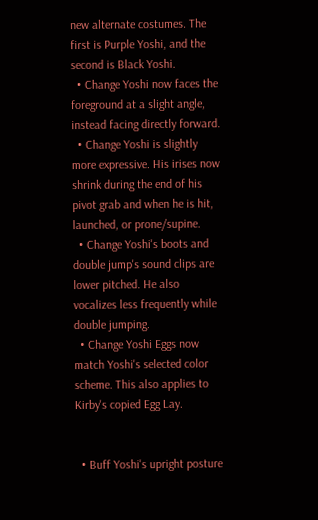new alternate costumes. The first is Purple Yoshi, and the second is Black Yoshi.
  • Change Yoshi now faces the foreground at a slight angle, instead facing directly forward.
  • Change Yoshi is slightly more expressive. His irises now shrink during the end of his pivot grab and when he is hit, launched, or prone/supine.
  • Change Yoshi's boots and double jump's sound clips are lower pitched. He also vocalizes less frequently while double jumping.
  • Change Yoshi Eggs now match Yoshi's selected color scheme. This also applies to Kirby's copied Egg Lay.


  • Buff Yoshi's upright posture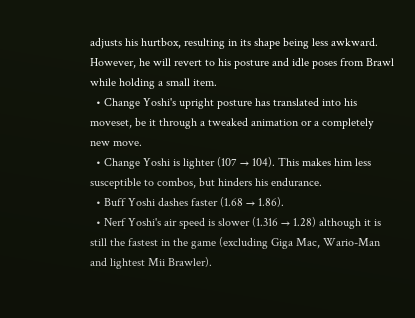adjusts his hurtbox, resulting in its shape being less awkward. However, he will revert to his posture and idle poses from Brawl while holding a small item.
  • Change Yoshi's upright posture has translated into his moveset, be it through a tweaked animation or a completely new move.
  • Change Yoshi is lighter (107 → 104). This makes him less susceptible to combos, but hinders his endurance.
  • Buff Yoshi dashes faster (1.68 → 1.86).
  • Nerf Yoshi's air speed is slower (1.316 → 1.28) although it is still the fastest in the game (excluding Giga Mac, Wario-Man and lightest Mii Brawler).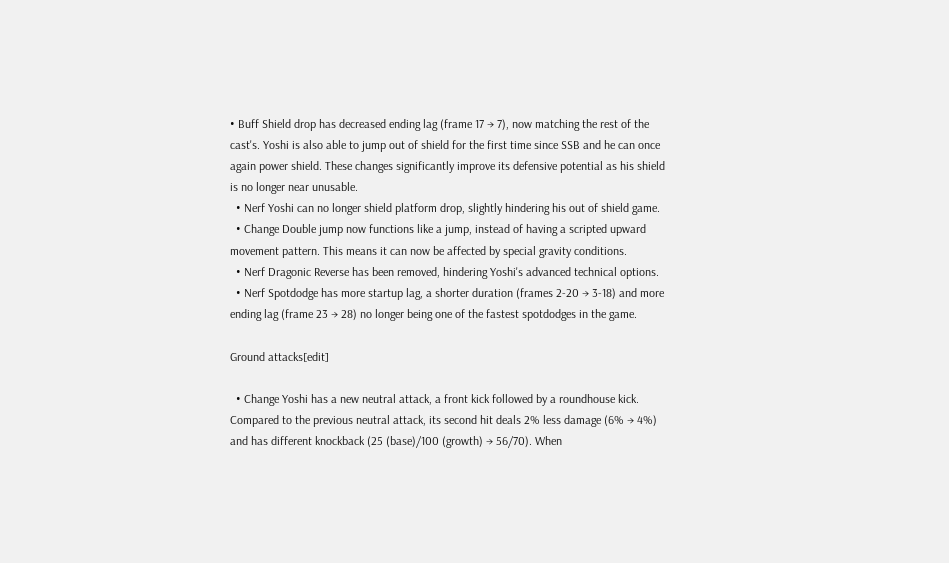• Buff Shield drop has decreased ending lag (frame 17 → 7), now matching the rest of the cast's. Yoshi is also able to jump out of shield for the first time since SSB and he can once again power shield. These changes significantly improve its defensive potential as his shield is no longer near unusable.
  • Nerf Yoshi can no longer shield platform drop, slightly hindering his out of shield game.
  • Change Double jump now functions like a jump, instead of having a scripted upward movement pattern. This means it can now be affected by special gravity conditions.
  • Nerf Dragonic Reverse has been removed, hindering Yoshi's advanced technical options.
  • Nerf Spotdodge has more startup lag, a shorter duration (frames 2-20 → 3-18) and more ending lag (frame 23 → 28) no longer being one of the fastest spotdodges in the game.

Ground attacks[edit]

  • Change Yoshi has a new neutral attack, a front kick followed by a roundhouse kick. Compared to the previous neutral attack, its second hit deals 2% less damage (6% → 4%) and has different knockback (25 (base)/100 (growth) → 56/70). When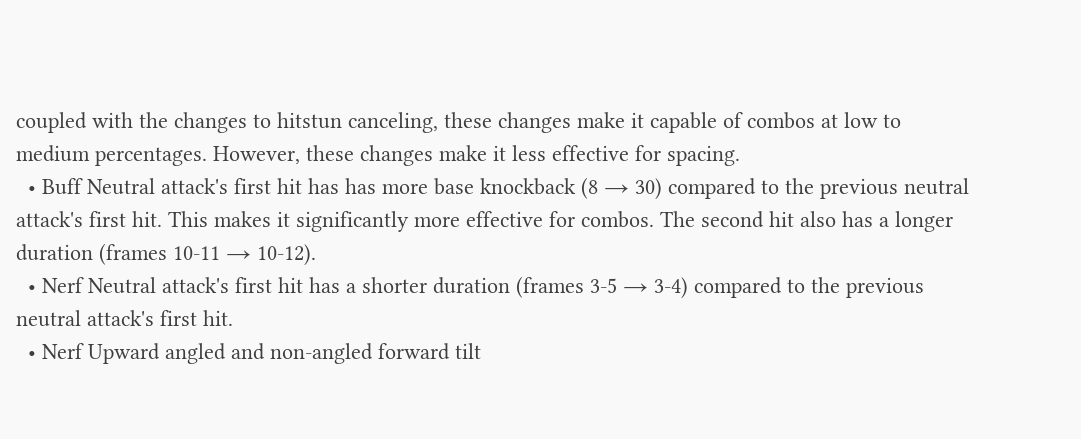coupled with the changes to hitstun canceling, these changes make it capable of combos at low to medium percentages. However, these changes make it less effective for spacing.
  • Buff Neutral attack's first hit has has more base knockback (8 → 30) compared to the previous neutral attack's first hit. This makes it significantly more effective for combos. The second hit also has a longer duration (frames 10-11 → 10-12).
  • Nerf Neutral attack's first hit has a shorter duration (frames 3-5 → 3-4) compared to the previous neutral attack's first hit.
  • Nerf Upward angled and non-angled forward tilt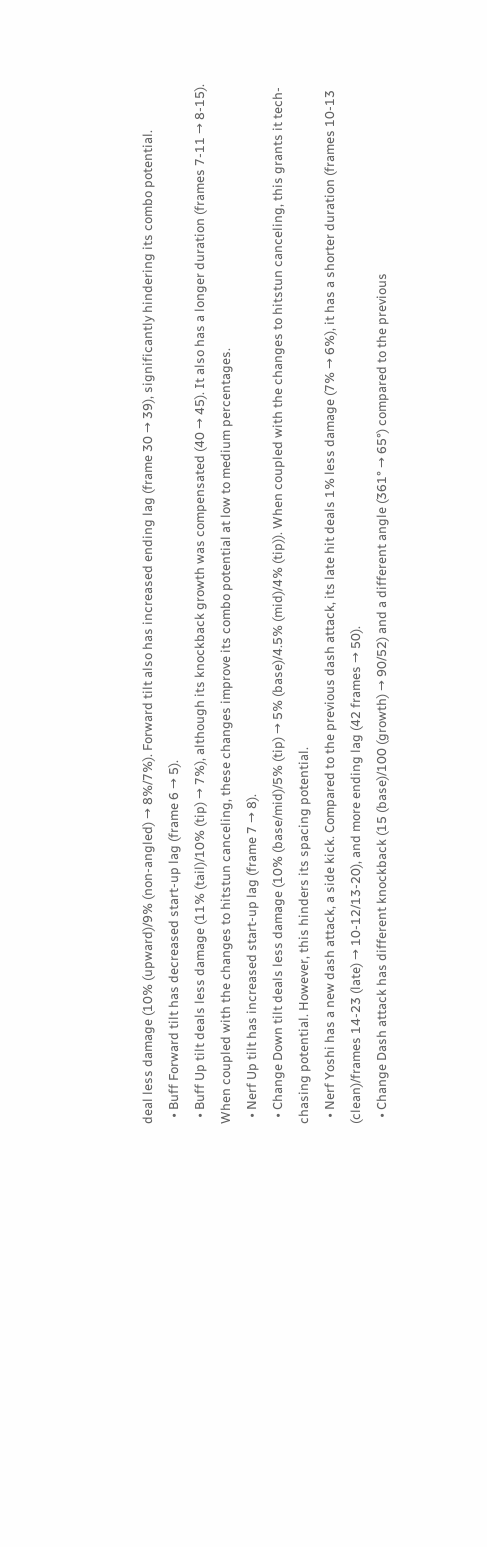deal less damage (10% (upward)/9% (non-angled) → 8%/7%). Forward tilt also has increased ending lag (frame 30 → 39), significantly hindering its combo potential.
  • Buff Forward tilt has decreased start-up lag (frame 6 → 5).
  • Buff Up tilt deals less damage (11% (tail)/10% (tip) → 7%), although its knockback growth was compensated (40 → 45). It also has a longer duration (frames 7-11 → 8-15). When coupled with the changes to hitstun canceling, these changes improve its combo potential at low to medium percentages.
  • Nerf Up tilt has increased start-up lag (frame 7 → 8).
  • Change Down tilt deals less damage (10% (base/mid)/5% (tip) → 5% (base)/4.5% (mid)/4% (tip)). When coupled with the changes to hitstun canceling, this grants it tech-chasing potential. However, this hinders its spacing potential.
  • Nerf Yoshi has a new dash attack, a side kick. Compared to the previous dash attack, its late hit deals 1% less damage (7% → 6%), it has a shorter duration (frames 10-13 (clean)/frames 14-23 (late) → 10-12/13-20), and more ending lag (42 frames → 50).
  • Change Dash attack has different knockback (15 (base)/100 (growth) → 90/52) and a different angle (361° → 65°) compared to the previous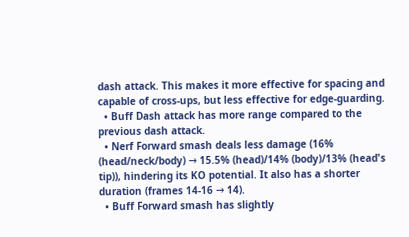dash attack. This makes it more effective for spacing and capable of cross-ups, but less effective for edge-guarding.
  • Buff Dash attack has more range compared to the previous dash attack.
  • Nerf Forward smash deals less damage (16% (head/neck/body) → 15.5% (head)/14% (body)/13% (head's tip)), hindering its KO potential. It also has a shorter duration (frames 14-16 → 14).
  • Buff Forward smash has slightly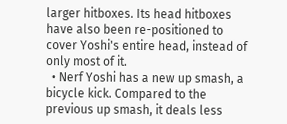larger hitboxes. Its head hitboxes have also been re-positioned to cover Yoshi's entire head, instead of only most of it.
  • Nerf Yoshi has a new up smash, a bicycle kick. Compared to the previous up smash, it deals less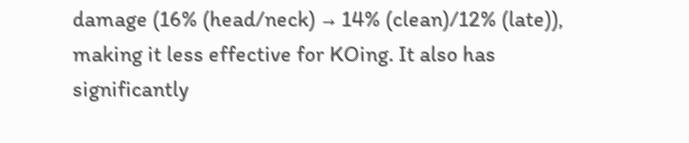damage (16% (head/neck) → 14% (clean)/12% (late)), making it less effective for KOing. It also has significantly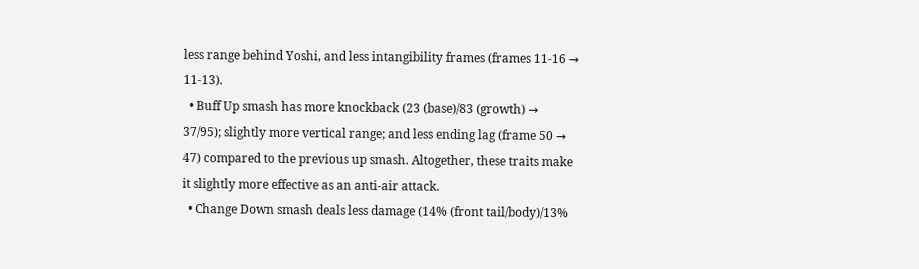less range behind Yoshi, and less intangibility frames (frames 11-16 → 11-13).
  • Buff Up smash has more knockback (23 (base)/83 (growth) → 37/95); slightly more vertical range; and less ending lag (frame 50 → 47) compared to the previous up smash. Altogether, these traits make it slightly more effective as an anti-air attack.
  • Change Down smash deals less damage (14% (front tail/body)/13%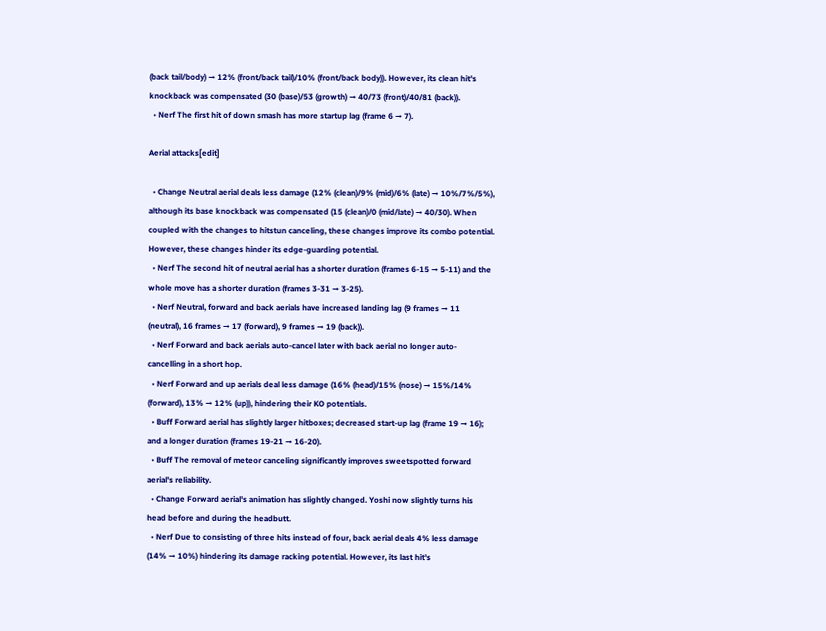(back tail/body) → 12% (front/back tail)/10% (front/back body)). However, its clean hit's knockback was compensated (30 (base)/53 (growth) → 40/73 (front)/40/81 (back)).
  • Nerf The first hit of down smash has more startup lag (frame 6 → 7).

Aerial attacks[edit]

  • Change Neutral aerial deals less damage (12% (clean)/9% (mid)/6% (late) → 10%/7%/5%), although its base knockback was compensated (15 (clean)/0 (mid/late) → 40/30). When coupled with the changes to hitstun canceling, these changes improve its combo potential. However, these changes hinder its edge-guarding potential.
  • Nerf The second hit of neutral aerial has a shorter duration (frames 6-15 → 5-11) and the whole move has a shorter duration (frames 3-31 → 3-25).
  • Nerf Neutral, forward and back aerials have increased landing lag (9 frames → 11 (neutral), 16 frames → 17 (forward), 9 frames → 19 (back)).
  • Nerf Forward and back aerials auto-cancel later with back aerial no longer auto-cancelling in a short hop.
  • Nerf Forward and up aerials deal less damage (16% (head)/15% (nose) → 15%/14% (forward), 13% → 12% (up)), hindering their KO potentials.
  • Buff Forward aerial has slightly larger hitboxes; decreased start-up lag (frame 19 → 16); and a longer duration (frames 19-21 → 16-20).
  • Buff The removal of meteor canceling significantly improves sweetspotted forward aerial's reliability.
  • Change Forward aerial's animation has slightly changed. Yoshi now slightly turns his head before and during the headbutt.
  • Nerf Due to consisting of three hits instead of four, back aerial deals 4% less damage (14% → 10%) hindering its damage racking potential. However, its last hit's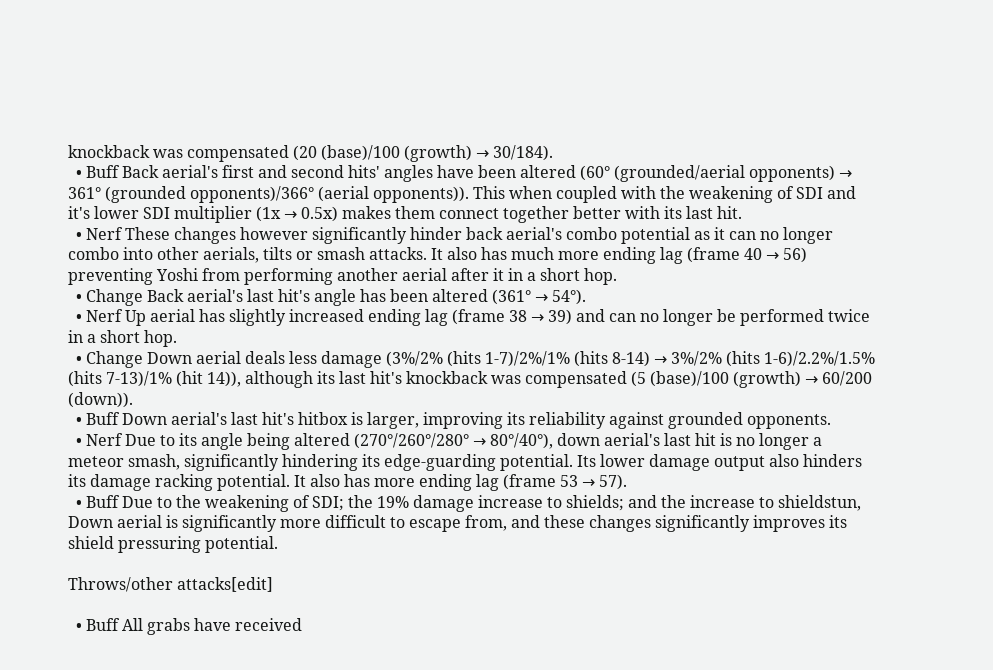knockback was compensated (20 (base)/100 (growth) → 30/184).
  • Buff Back aerial's first and second hits' angles have been altered (60° (grounded/aerial opponents) → 361° (grounded opponents)/366° (aerial opponents)). This when coupled with the weakening of SDI and it's lower SDI multiplier (1x → 0.5x) makes them connect together better with its last hit.
  • Nerf These changes however significantly hinder back aerial's combo potential as it can no longer combo into other aerials, tilts or smash attacks. It also has much more ending lag (frame 40 → 56) preventing Yoshi from performing another aerial after it in a short hop.
  • Change Back aerial's last hit's angle has been altered (361° → 54°).
  • Nerf Up aerial has slightly increased ending lag (frame 38 → 39) and can no longer be performed twice in a short hop.
  • Change Down aerial deals less damage (3%/2% (hits 1-7)/2%/1% (hits 8-14) → 3%/2% (hits 1-6)/2.2%/1.5% (hits 7-13)/1% (hit 14)), although its last hit's knockback was compensated (5 (base)/100 (growth) → 60/200 (down)).
  • Buff Down aerial's last hit's hitbox is larger, improving its reliability against grounded opponents.
  • Nerf Due to its angle being altered (270°/260°/280° → 80°/40°), down aerial's last hit is no longer a meteor smash, significantly hindering its edge-guarding potential. Its lower damage output also hinders its damage racking potential. It also has more ending lag (frame 53 → 57).
  • Buff Due to the weakening of SDI; the 19% damage increase to shields; and the increase to shieldstun, Down aerial is significantly more difficult to escape from, and these changes significantly improves its shield pressuring potential.

Throws/other attacks[edit]

  • Buff All grabs have received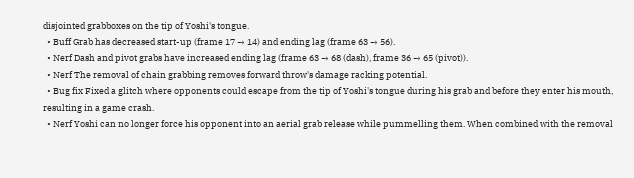disjointed grabboxes on the tip of Yoshi's tongue.
  • Buff Grab has decreased start-up (frame 17 → 14) and ending lag (frame 63 → 56).
  • Nerf Dash and pivot grabs have increased ending lag (frame 63 → 68 (dash), frame 36 → 65 (pivot)).
  • Nerf The removal of chain grabbing removes forward throw's damage racking potential.
  • Bug fix Fixed a glitch where opponents could escape from the tip of Yoshi's tongue during his grab and before they enter his mouth, resulting in a game crash.
  • Nerf Yoshi can no longer force his opponent into an aerial grab release while pummelling them. When combined with the removal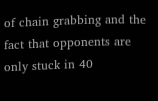of chain grabbing and the fact that opponents are only stuck in 40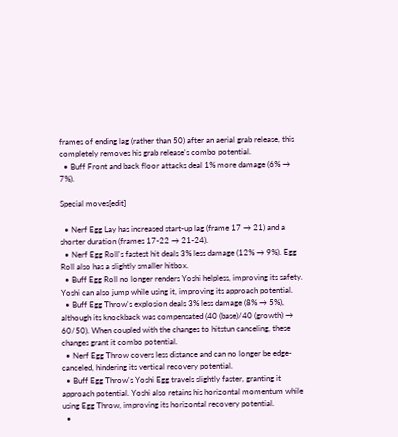frames of ending lag (rather than 50) after an aerial grab release, this completely removes his grab release's combo potential.
  • Buff Front and back floor attacks deal 1% more damage (6% → 7%).

Special moves[edit]

  • Nerf Egg Lay has increased start-up lag (frame 17 → 21) and a shorter duration (frames 17-22 → 21-24).
  • Nerf Egg Roll's fastest hit deals 3% less damage (12% → 9%). Egg Roll also has a slightly smaller hitbox.
  • Buff Egg Roll no longer renders Yoshi helpless, improving its safety. Yoshi can also jump while using it, improving its approach potential.
  • Buff Egg Throw's explosion deals 3% less damage (8% → 5%), although its knockback was compensated (40 (base)/40 (growth) → 60/50). When coupled with the changes to hitstun canceling, these changes grant it combo potential.
  • Nerf Egg Throw covers less distance and can no longer be edge-canceled, hindering its vertical recovery potential.
  • Buff Egg Throw's Yoshi Egg travels slightly faster, granting it approach potential. Yoshi also retains his horizontal momentum while using Egg Throw, improving its horizontal recovery potential.
  •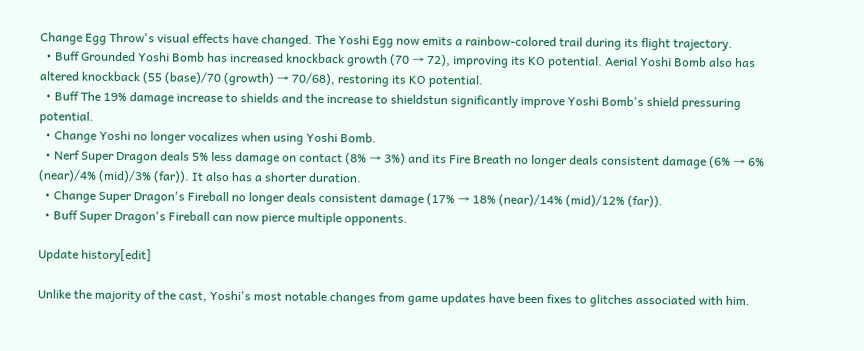Change Egg Throw's visual effects have changed. The Yoshi Egg now emits a rainbow-colored trail during its flight trajectory.
  • Buff Grounded Yoshi Bomb has increased knockback growth (70 → 72), improving its KO potential. Aerial Yoshi Bomb also has altered knockback (55 (base)/70 (growth) → 70/68), restoring its KO potential.
  • Buff The 19% damage increase to shields and the increase to shieldstun significantly improve Yoshi Bomb's shield pressuring potential.
  • Change Yoshi no longer vocalizes when using Yoshi Bomb.
  • Nerf Super Dragon deals 5% less damage on contact (8% → 3%) and its Fire Breath no longer deals consistent damage (6% → 6% (near)/4% (mid)/3% (far)). It also has a shorter duration.
  • Change Super Dragon's Fireball no longer deals consistent damage (17% → 18% (near)/14% (mid)/12% (far)).
  • Buff Super Dragon's Fireball can now pierce multiple opponents.

Update history[edit]

Unlike the majority of the cast, Yoshi's most notable changes from game updates have been fixes to glitches associated with him.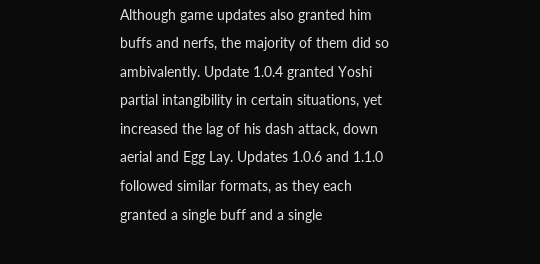Although game updates also granted him buffs and nerfs, the majority of them did so ambivalently. Update 1.0.4 granted Yoshi partial intangibility in certain situations, yet increased the lag of his dash attack, down aerial and Egg Lay. Updates 1.0.6 and 1.1.0 followed similar formats, as they each granted a single buff and a single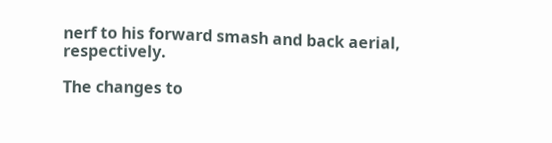nerf to his forward smash and back aerial, respectively.

The changes to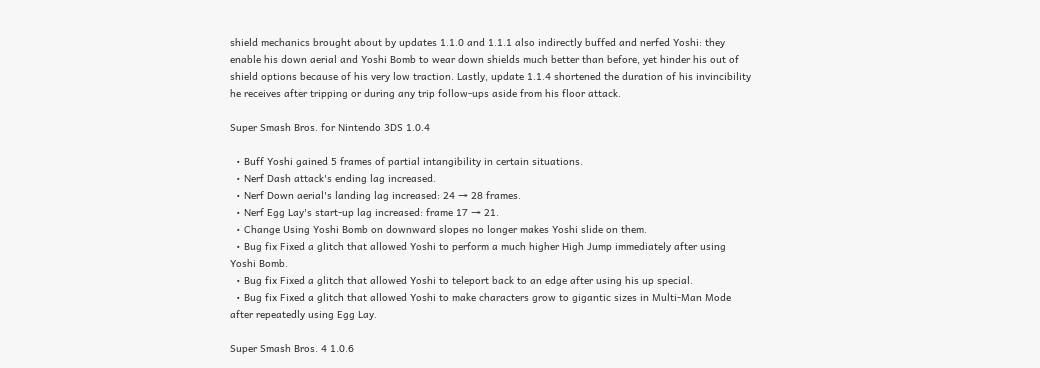shield mechanics brought about by updates 1.1.0 and 1.1.1 also indirectly buffed and nerfed Yoshi: they enable his down aerial and Yoshi Bomb to wear down shields much better than before, yet hinder his out of shield options because of his very low traction. Lastly, update 1.1.4 shortened the duration of his invincibility he receives after tripping or during any trip follow-ups aside from his floor attack.

Super Smash Bros. for Nintendo 3DS 1.0.4

  • Buff Yoshi gained 5 frames of partial intangibility in certain situations.
  • Nerf Dash attack's ending lag increased.
  • Nerf Down aerial's landing lag increased: 24 → 28 frames.
  • Nerf Egg Lay's start-up lag increased: frame 17 → 21.
  • Change Using Yoshi Bomb on downward slopes no longer makes Yoshi slide on them.
  • Bug fix Fixed a glitch that allowed Yoshi to perform a much higher High Jump immediately after using Yoshi Bomb.
  • Bug fix Fixed a glitch that allowed Yoshi to teleport back to an edge after using his up special.
  • Bug fix Fixed a glitch that allowed Yoshi to make characters grow to gigantic sizes in Multi-Man Mode after repeatedly using Egg Lay.

Super Smash Bros. 4 1.0.6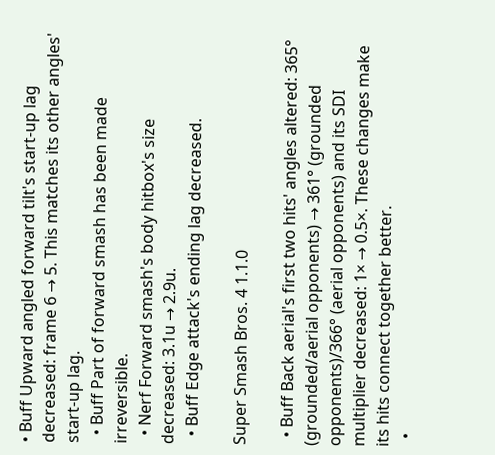• Buff Upward angled forward tilt's start-up lag decreased: frame 6 → 5. This matches its other angles' start-up lag.
  • Buff Part of forward smash has been made irreversible.
  • Nerf Forward smash's body hitbox's size decreased: 3.1u → 2.9u.
  • Buff Edge attack's ending lag decreased.

Super Smash Bros. 4 1.1.0

  • Buff Back aerial's first two hits' angles altered: 365° (grounded/aerial opponents) → 361° (grounded opponents)/366° (aerial opponents) and its SDI multiplier decreased: 1× → 0.5×. These changes make its hits connect together better.
  •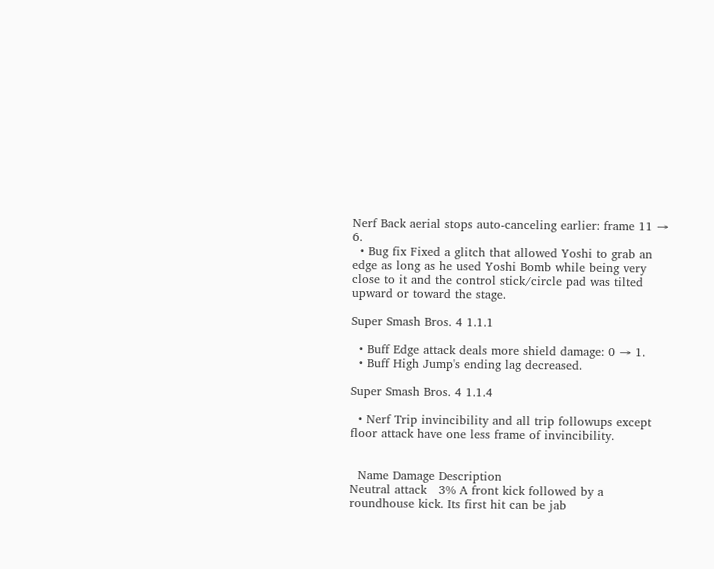Nerf Back aerial stops auto-canceling earlier: frame 11 → 6.
  • Bug fix Fixed a glitch that allowed Yoshi to grab an edge as long as he used Yoshi Bomb while being very close to it and the control stick/circle pad was tilted upward or toward the stage.

Super Smash Bros. 4 1.1.1

  • Buff Edge attack deals more shield damage: 0 → 1.
  • Buff High Jump's ending lag decreased.

Super Smash Bros. 4 1.1.4

  • Nerf Trip invincibility and all trip followups except floor attack have one less frame of invincibility.


  Name Damage Description
Neutral attack   3% A front kick followed by a roundhouse kick. Its first hit can be jab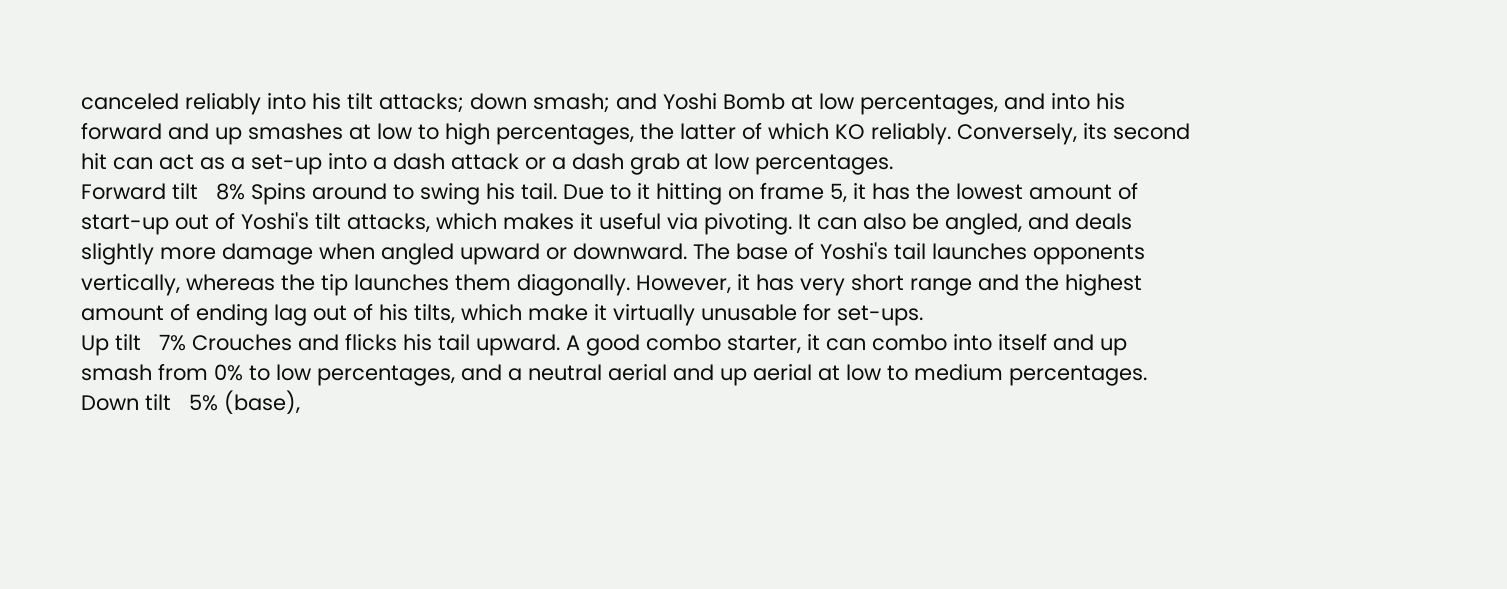canceled reliably into his tilt attacks; down smash; and Yoshi Bomb at low percentages, and into his forward and up smashes at low to high percentages, the latter of which KO reliably. Conversely, its second hit can act as a set-up into a dash attack or a dash grab at low percentages.
Forward tilt   8% Spins around to swing his tail. Due to it hitting on frame 5, it has the lowest amount of start-up out of Yoshi's tilt attacks, which makes it useful via pivoting. It can also be angled, and deals slightly more damage when angled upward or downward. The base of Yoshi's tail launches opponents vertically, whereas the tip launches them diagonally. However, it has very short range and the highest amount of ending lag out of his tilts, which make it virtually unusable for set-ups.
Up tilt   7% Crouches and flicks his tail upward. A good combo starter, it can combo into itself and up smash from 0% to low percentages, and a neutral aerial and up aerial at low to medium percentages.
Down tilt   5% (base),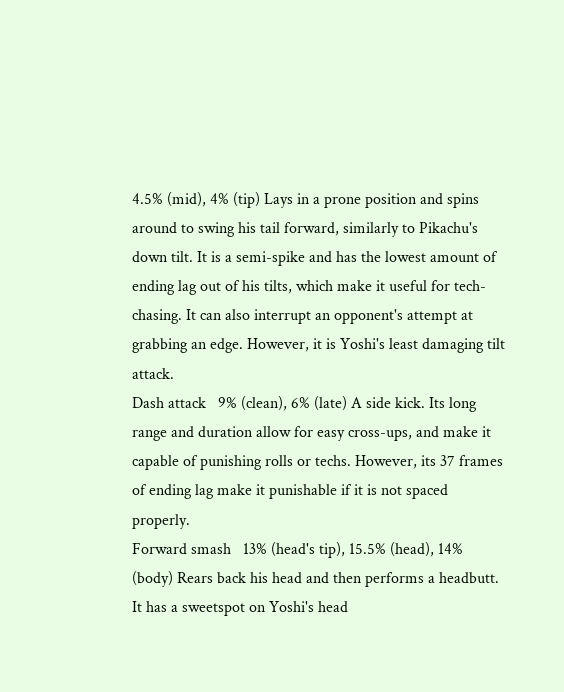4.5% (mid), 4% (tip) Lays in a prone position and spins around to swing his tail forward, similarly to Pikachu's down tilt. It is a semi-spike and has the lowest amount of ending lag out of his tilts, which make it useful for tech-chasing. It can also interrupt an opponent's attempt at grabbing an edge. However, it is Yoshi's least damaging tilt attack.
Dash attack   9% (clean), 6% (late) A side kick. Its long range and duration allow for easy cross-ups, and make it capable of punishing rolls or techs. However, its 37 frames of ending lag make it punishable if it is not spaced properly.
Forward smash   13% (head's tip), 15.5% (head), 14% (body) Rears back his head and then performs a headbutt. It has a sweetspot on Yoshi's head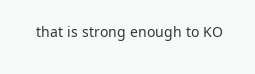that is strong enough to KO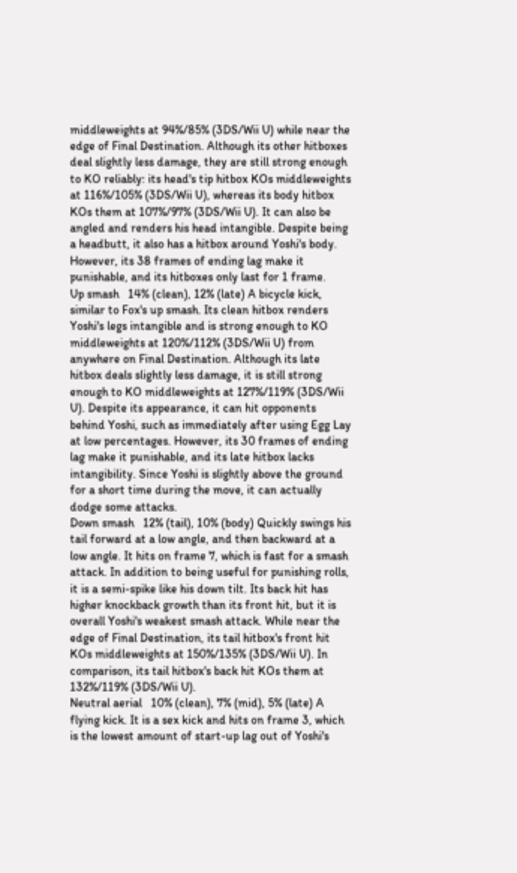middleweights at 94%/85% (3DS/Wii U) while near the edge of Final Destination. Although its other hitboxes deal slightly less damage, they are still strong enough to KO reliably: its head's tip hitbox KOs middleweights at 116%/105% (3DS/Wii U), whereas its body hitbox KOs them at 107%/97% (3DS/Wii U). It can also be angled and renders his head intangible. Despite being a headbutt, it also has a hitbox around Yoshi's body. However, its 38 frames of ending lag make it punishable, and its hitboxes only last for 1 frame.
Up smash   14% (clean), 12% (late) A bicycle kick, similar to Fox's up smash. Its clean hitbox renders Yoshi's legs intangible and is strong enough to KO middleweights at 120%/112% (3DS/Wii U) from anywhere on Final Destination. Although its late hitbox deals slightly less damage, it is still strong enough to KO middleweights at 127%/119% (3DS/Wii U). Despite its appearance, it can hit opponents behind Yoshi, such as immediately after using Egg Lay at low percentages. However, its 30 frames of ending lag make it punishable, and its late hitbox lacks intangibility. Since Yoshi is slightly above the ground for a short time during the move, it can actually dodge some attacks.
Down smash   12% (tail), 10% (body) Quickly swings his tail forward at a low angle, and then backward at a low angle. It hits on frame 7, which is fast for a smash attack. In addition to being useful for punishing rolls, it is a semi-spike like his down tilt. Its back hit has higher knockback growth than its front hit, but it is overall Yoshi's weakest smash attack. While near the edge of Final Destination, its tail hitbox's front hit KOs middleweights at 150%/135% (3DS/Wii U). In comparison, its tail hitbox's back hit KOs them at 132%/119% (3DS/Wii U).
Neutral aerial   10% (clean), 7% (mid), 5% (late) A flying kick. It is a sex kick and hits on frame 3, which is the lowest amount of start-up lag out of Yoshi's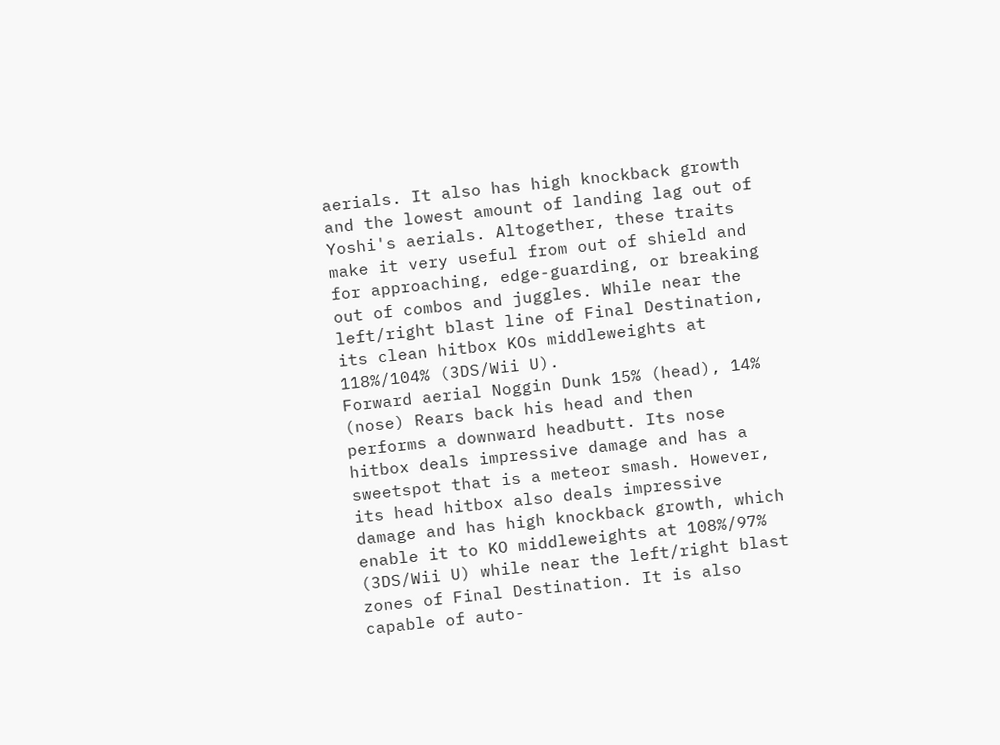aerials. It also has high knockback growth and the lowest amount of landing lag out of Yoshi's aerials. Altogether, these traits make it very useful from out of shield and for approaching, edge-guarding, or breaking out of combos and juggles. While near the left/right blast line of Final Destination, its clean hitbox KOs middleweights at 118%/104% (3DS/Wii U).
Forward aerial Noggin Dunk 15% (head), 14% (nose) Rears back his head and then performs a downward headbutt. Its nose hitbox deals impressive damage and has a sweetspot that is a meteor smash. However, its head hitbox also deals impressive damage and has high knockback growth, which enable it to KO middleweights at 108%/97% (3DS/Wii U) while near the left/right blast zones of Final Destination. It is also capable of auto-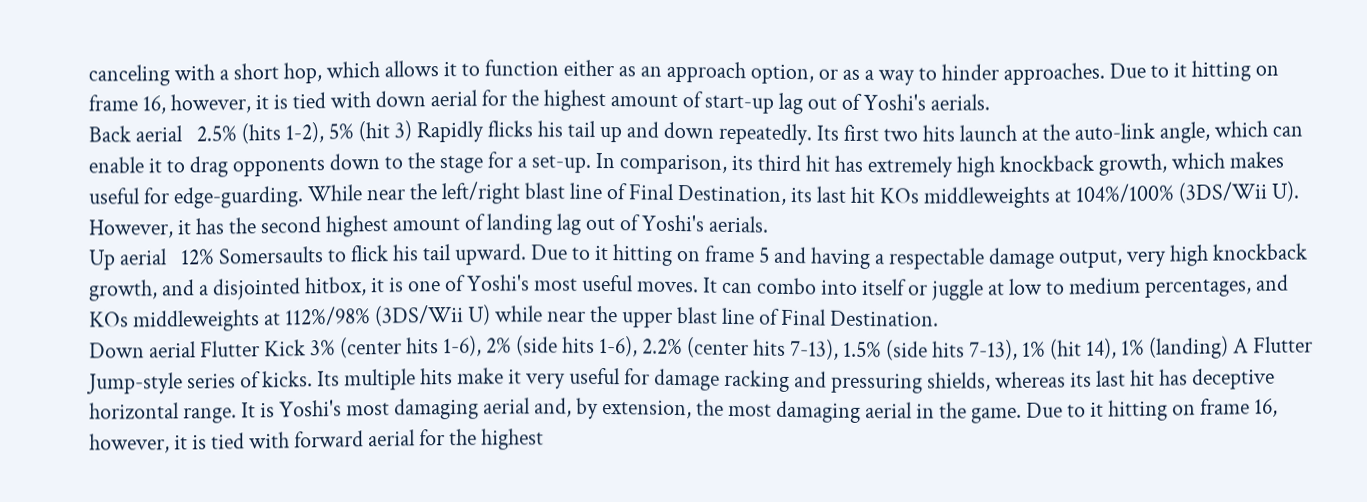canceling with a short hop, which allows it to function either as an approach option, or as a way to hinder approaches. Due to it hitting on frame 16, however, it is tied with down aerial for the highest amount of start-up lag out of Yoshi's aerials.
Back aerial   2.5% (hits 1-2), 5% (hit 3) Rapidly flicks his tail up and down repeatedly. Its first two hits launch at the auto-link angle, which can enable it to drag opponents down to the stage for a set-up. In comparison, its third hit has extremely high knockback growth, which makes useful for edge-guarding. While near the left/right blast line of Final Destination, its last hit KOs middleweights at 104%/100% (3DS/Wii U). However, it has the second highest amount of landing lag out of Yoshi's aerials.
Up aerial   12% Somersaults to flick his tail upward. Due to it hitting on frame 5 and having a respectable damage output, very high knockback growth, and a disjointed hitbox, it is one of Yoshi's most useful moves. It can combo into itself or juggle at low to medium percentages, and KOs middleweights at 112%/98% (3DS/Wii U) while near the upper blast line of Final Destination.
Down aerial Flutter Kick 3% (center hits 1-6), 2% (side hits 1-6), 2.2% (center hits 7-13), 1.5% (side hits 7-13), 1% (hit 14), 1% (landing) A Flutter Jump-style series of kicks. Its multiple hits make it very useful for damage racking and pressuring shields, whereas its last hit has deceptive horizontal range. It is Yoshi's most damaging aerial and, by extension, the most damaging aerial in the game. Due to it hitting on frame 16, however, it is tied with forward aerial for the highest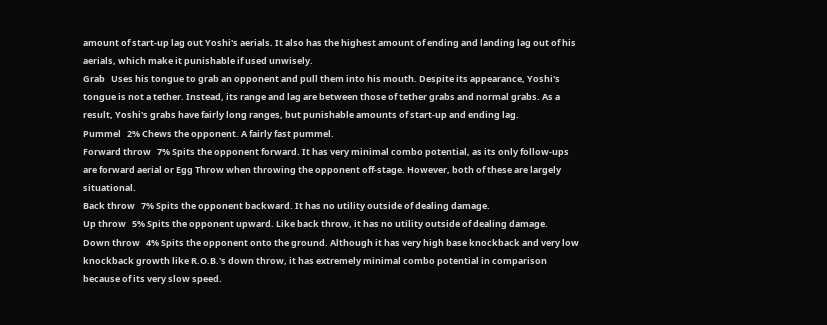amount of start-up lag out Yoshi's aerials. It also has the highest amount of ending and landing lag out of his aerials, which make it punishable if used unwisely.
Grab   Uses his tongue to grab an opponent and pull them into his mouth. Despite its appearance, Yoshi's tongue is not a tether. Instead, its range and lag are between those of tether grabs and normal grabs. As a result, Yoshi's grabs have fairly long ranges, but punishable amounts of start-up and ending lag.
Pummel   2% Chews the opponent. A fairly fast pummel.
Forward throw   7% Spits the opponent forward. It has very minimal combo potential, as its only follow-ups are forward aerial or Egg Throw when throwing the opponent off-stage. However, both of these are largely situational.
Back throw   7% Spits the opponent backward. It has no utility outside of dealing damage.
Up throw   5% Spits the opponent upward. Like back throw, it has no utility outside of dealing damage.
Down throw   4% Spits the opponent onto the ground. Although it has very high base knockback and very low knockback growth like R.O.B.'s down throw, it has extremely minimal combo potential in comparison because of its very slow speed.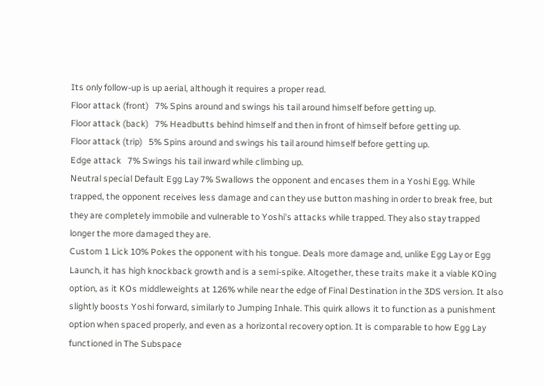Its only follow-up is up aerial, although it requires a proper read.
Floor attack (front)   7% Spins around and swings his tail around himself before getting up.
Floor attack (back)   7% Headbutts behind himself and then in front of himself before getting up.
Floor attack (trip)   5% Spins around and swings his tail around himself before getting up.
Edge attack   7% Swings his tail inward while climbing up.
Neutral special Default Egg Lay 7% Swallows the opponent and encases them in a Yoshi Egg. While trapped, the opponent receives less damage and can they use button mashing in order to break free, but they are completely immobile and vulnerable to Yoshi's attacks while trapped. They also stay trapped longer the more damaged they are.
Custom 1 Lick 10% Pokes the opponent with his tongue. Deals more damage and, unlike Egg Lay or Egg Launch, it has high knockback growth and is a semi-spike. Altogether, these traits make it a viable KOing option, as it KOs middleweights at 126% while near the edge of Final Destination in the 3DS version. It also slightly boosts Yoshi forward, similarly to Jumping Inhale. This quirk allows it to function as a punishment option when spaced properly, and even as a horizontal recovery option. It is comparable to how Egg Lay functioned in The Subspace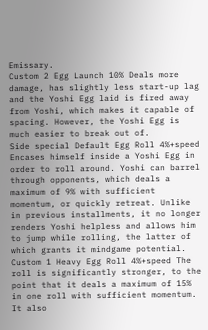Emissary.
Custom 2 Egg Launch 10% Deals more damage, has slightly less start-up lag and the Yoshi Egg laid is fired away from Yoshi, which makes it capable of spacing. However, the Yoshi Egg is much easier to break out of.
Side special Default Egg Roll 4%+speed Encases himself inside a Yoshi Egg in order to roll around. Yoshi can barrel through opponents, which deals a maximum of 9% with sufficient momentum, or quickly retreat. Unlike in previous installments, it no longer renders Yoshi helpless and allows him to jump while rolling, the latter of which grants it mindgame potential.
Custom 1 Heavy Egg Roll 4%+speed The roll is significantly stronger, to the point that it deals a maximum of 15% in one roll with sufficient momentum. It also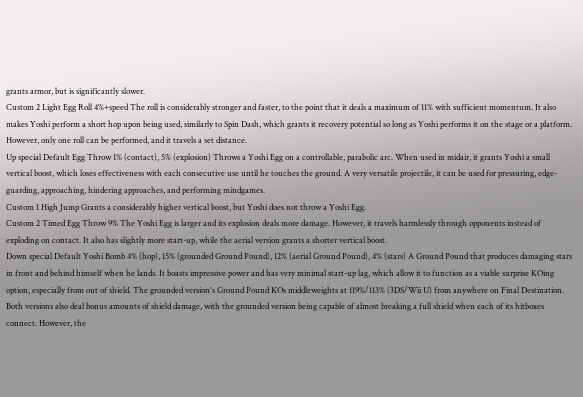grants armor, but is significantly slower.
Custom 2 Light Egg Roll 4%+speed The roll is considerably stronger and faster, to the point that it deals a maximum of 11% with sufficient momentum. It also makes Yoshi perform a short hop upon being used, similarly to Spin Dash, which grants it recovery potential so long as Yoshi performs it on the stage or a platform. However, only one roll can be performed, and it travels a set distance.
Up special Default Egg Throw 1% (contact), 5% (explosion) Throws a Yoshi Egg on a controllable, parabolic arc. When used in midair, it grants Yoshi a small vertical boost, which loses effectiveness with each consecutive use until he touches the ground. A very versatile projectile, it can be used for pressuring, edge-guarding, approaching, hindering approaches, and performing mindgames.
Custom 1 High Jump Grants a considerably higher vertical boost, but Yoshi does not throw a Yoshi Egg.
Custom 2 Timed Egg Throw 9% The Yoshi Egg is larger and its explosion deals more damage. However, it travels harmlessly through opponents instead of exploding on contact. It also has slightly more start-up, while the aerial version grants a shorter vertical boost.
Down special Default Yoshi Bomb 4% (hop), 15% (grounded Ground Pound), 12% (aerial Ground Pound), 4% (stars) A Ground Pound that produces damaging stars in front and behind himself when he lands. It boasts impressive power and has very minimal start-up lag, which allow it to function as a viable surprise KOing option, especially from out of shield. The grounded version's Ground Pound KOs middleweights at 119%/113% (3DS/Wii U) from anywhere on Final Destination. Both versions also deal bonus amounts of shield damage, with the grounded version being capable of almost breaking a full shield when each of its hitboxes connect. However, the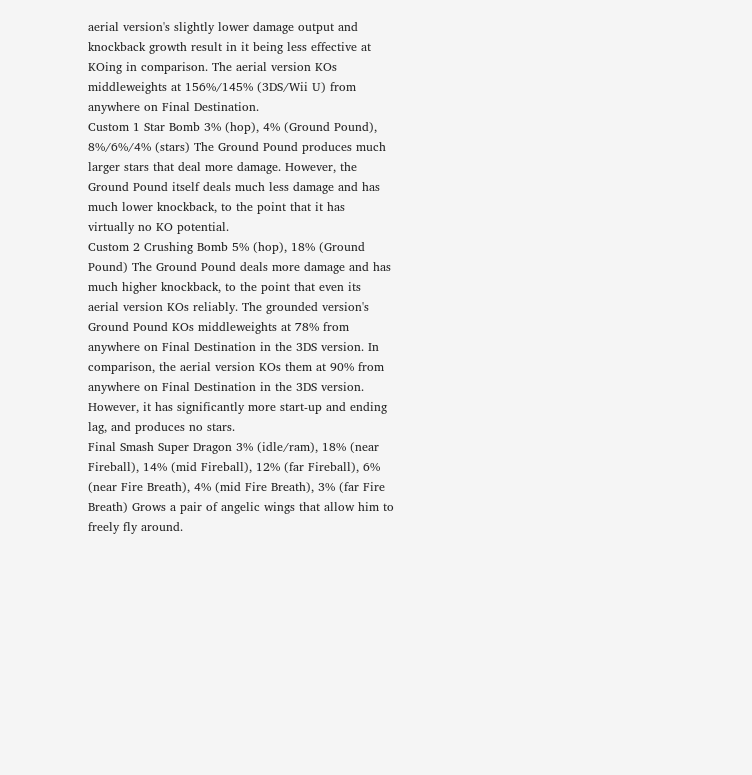aerial version's slightly lower damage output and knockback growth result in it being less effective at KOing in comparison. The aerial version KOs middleweights at 156%/145% (3DS/Wii U) from anywhere on Final Destination.
Custom 1 Star Bomb 3% (hop), 4% (Ground Pound), 8%/6%/4% (stars) The Ground Pound produces much larger stars that deal more damage. However, the Ground Pound itself deals much less damage and has much lower knockback, to the point that it has virtually no KO potential.
Custom 2 Crushing Bomb 5% (hop), 18% (Ground Pound) The Ground Pound deals more damage and has much higher knockback, to the point that even its aerial version KOs reliably. The grounded version's Ground Pound KOs middleweights at 78% from anywhere on Final Destination in the 3DS version. In comparison, the aerial version KOs them at 90% from anywhere on Final Destination in the 3DS version. However, it has significantly more start-up and ending lag, and produces no stars.
Final Smash Super Dragon 3% (idle/ram), 18% (near Fireball), 14% (mid Fireball), 12% (far Fireball), 6% (near Fire Breath), 4% (mid Fire Breath), 3% (far Fire Breath) Grows a pair of angelic wings that allow him to freely fly around.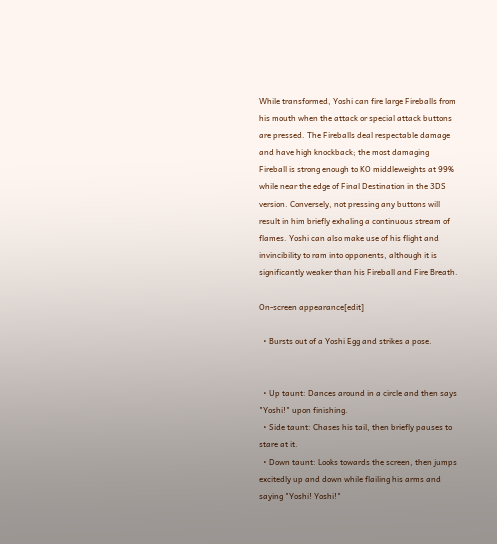While transformed, Yoshi can fire large Fireballs from his mouth when the attack or special attack buttons are pressed. The Fireballs deal respectable damage and have high knockback; the most damaging Fireball is strong enough to KO middleweights at 99% while near the edge of Final Destination in the 3DS version. Conversely, not pressing any buttons will result in him briefly exhaling a continuous stream of flames. Yoshi can also make use of his flight and invincibility to ram into opponents, although it is significantly weaker than his Fireball and Fire Breath.

On-screen appearance[edit]

  • Bursts out of a Yoshi Egg and strikes a pose.


  • Up taunt: Dances around in a circle and then says "Yoshi!" upon finishing.
  • Side taunt: Chases his tail, then briefly pauses to stare at it.
  • Down taunt: Looks towards the screen, then jumps excitedly up and down while flailing his arms and saying "Yoshi! Yoshi!"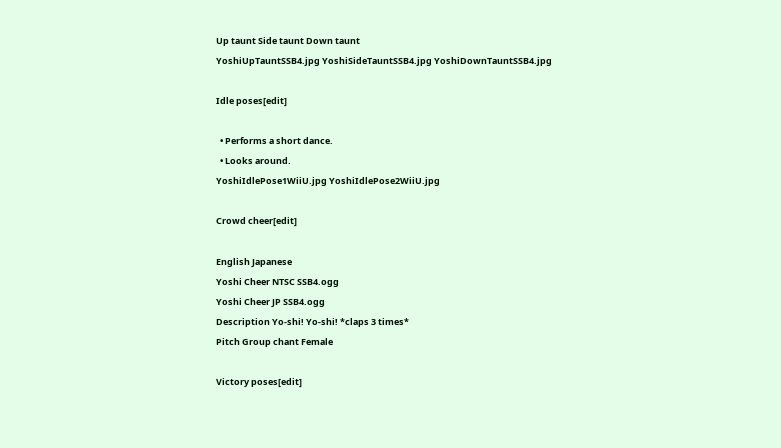Up taunt Side taunt Down taunt
YoshiUpTauntSSB4.jpg YoshiSideTauntSSB4.jpg YoshiDownTauntSSB4.jpg

Idle poses[edit]

  • Performs a short dance.
  • Looks around.
YoshiIdlePose1WiiU.jpg YoshiIdlePose2WiiU.jpg

Crowd cheer[edit]

English Japanese
Yoshi Cheer NTSC SSB4.ogg
Yoshi Cheer JP SSB4.ogg
Description Yo-shi! Yo-shi! *claps 3 times*
Pitch Group chant Female

Victory poses[edit]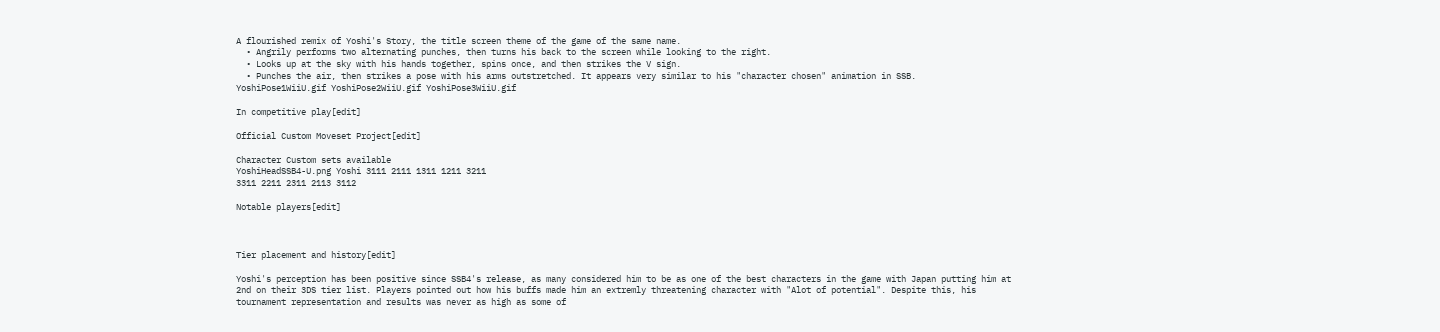A flourished remix of Yoshi's Story, the title screen theme of the game of the same name.
  • Angrily performs two alternating punches, then turns his back to the screen while looking to the right.
  • Looks up at the sky with his hands together, spins once, and then strikes the V sign.
  • Punches the air, then strikes a pose with his arms outstretched. It appears very similar to his "character chosen" animation in SSB.
YoshiPose1WiiU.gif YoshiPose2WiiU.gif YoshiPose3WiiU.gif

In competitive play[edit]

Official Custom Moveset Project[edit]

Character Custom sets available
YoshiHeadSSB4-U.png Yoshi 3111 2111 1311 1211 3211
3311 2211 2311 2113 3112

Notable players[edit]



Tier placement and history[edit]

Yoshi's perception has been positive since SSB4's release, as many considered him to be as one of the best characters in the game with Japan putting him at 2nd on their 3DS tier list. Players pointed out how his buffs made him an extremly threatening character with "Alot of potential". Despite this, his tournament representation and results was never as high as some of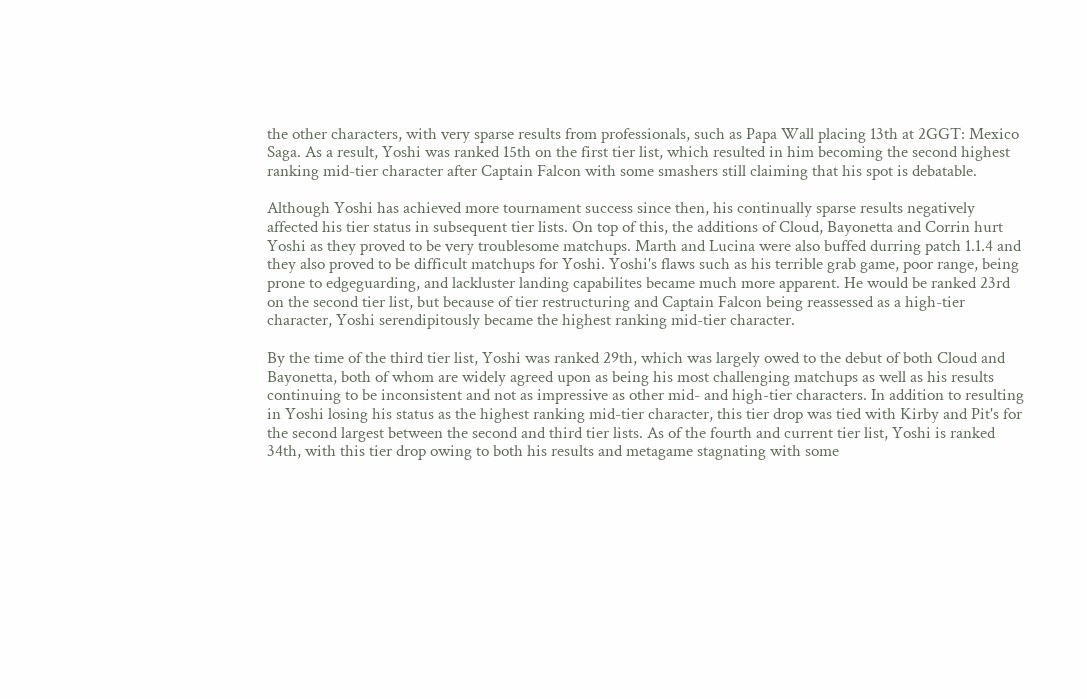the other characters, with very sparse results from professionals, such as Papa Wall placing 13th at 2GGT: Mexico Saga. As a result, Yoshi was ranked 15th on the first tier list, which resulted in him becoming the second highest ranking mid-tier character after Captain Falcon with some smashers still claiming that his spot is debatable.

Although Yoshi has achieved more tournament success since then, his continually sparse results negatively affected his tier status in subsequent tier lists. On top of this, the additions of Cloud, Bayonetta and Corrin hurt Yoshi as they proved to be very troublesome matchups. Marth and Lucina were also buffed durring patch 1.1.4 and they also proved to be difficult matchups for Yoshi. Yoshi's flaws such as his terrible grab game, poor range, being prone to edgeguarding, and lackluster landing capabilites became much more apparent. He would be ranked 23rd on the second tier list, but because of tier restructuring and Captain Falcon being reassessed as a high-tier character, Yoshi serendipitously became the highest ranking mid-tier character.

By the time of the third tier list, Yoshi was ranked 29th, which was largely owed to the debut of both Cloud and Bayonetta, both of whom are widely agreed upon as being his most challenging matchups as well as his results continuing to be inconsistent and not as impressive as other mid- and high-tier characters. In addition to resulting in Yoshi losing his status as the highest ranking mid-tier character, this tier drop was tied with Kirby and Pit's for the second largest between the second and third tier lists. As of the fourth and current tier list, Yoshi is ranked 34th, with this tier drop owing to both his results and metagame stagnating with some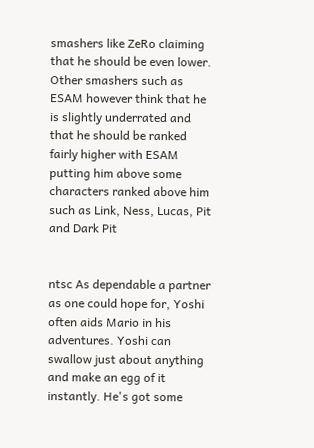smashers like ZeRo claiming that he should be even lower. Other smashers such as ESAM however think that he is slightly underrated and that he should be ranked fairly higher with ESAM putting him above some characters ranked above him such as Link, Ness, Lucas, Pit and Dark Pit


ntsc As dependable a partner as one could hope for, Yoshi often aids Mario in his adventures. Yoshi can swallow just about anything and make an egg of it instantly. He's got some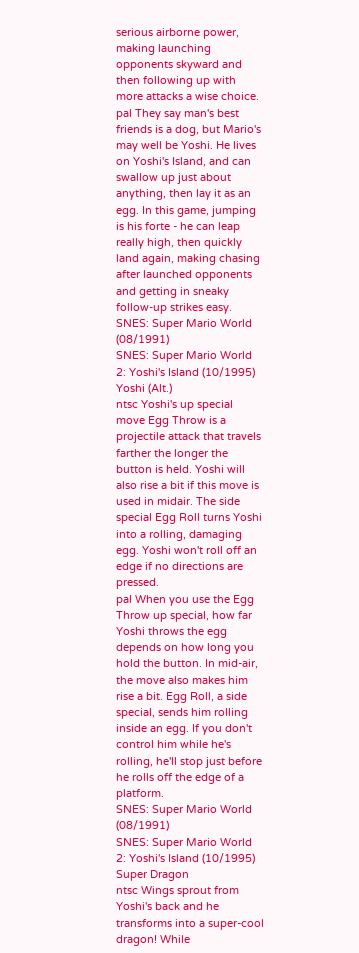serious airborne power, making launching opponents skyward and then following up with more attacks a wise choice.
pal They say man's best friends is a dog, but Mario's may well be Yoshi. He lives on Yoshi's Island, and can swallow up just about anything, then lay it as an egg. In this game, jumping is his forte - he can leap really high, then quickly land again, making chasing after launched opponents and getting in sneaky follow-up strikes easy.
SNES: Super Mario World (08/1991)
SNES: Super Mario World 2: Yoshi's Island (10/1995)
Yoshi (Alt.)
ntsc Yoshi's up special move Egg Throw is a projectile attack that travels farther the longer the button is held. Yoshi will also rise a bit if this move is used in midair. The side special Egg Roll turns Yoshi into a rolling, damaging egg. Yoshi won't roll off an edge if no directions are pressed.
pal When you use the Egg Throw up special, how far Yoshi throws the egg depends on how long you hold the button. In mid-air, the move also makes him rise a bit. Egg Roll, a side special, sends him rolling inside an egg. If you don't control him while he's rolling, he'll stop just before he rolls off the edge of a platform.
SNES: Super Mario World (08/1991)
SNES: Super Mario World 2: Yoshi's Island (10/1995)
Super Dragon
ntsc Wings sprout from Yoshi's back and he transforms into a super-cool dragon! While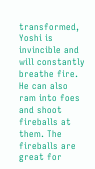transformed, Yoshi is invincible and will constantly breathe fire. He can also ram into foes and shoot fireballs at them. The fireballs are great for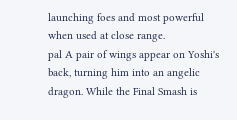launching foes and most powerful when used at close range.
pal A pair of wings appear on Yoshi's back, turning him into an angelic dragon. While the Final Smash is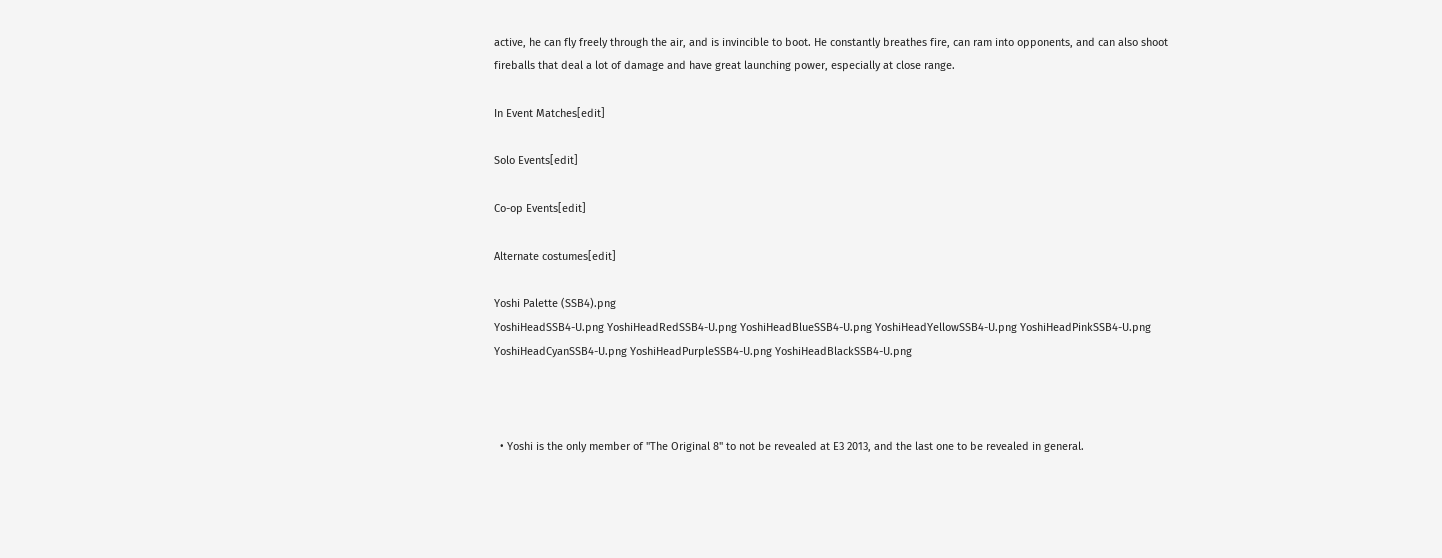active, he can fly freely through the air, and is invincible to boot. He constantly breathes fire, can ram into opponents, and can also shoot fireballs that deal a lot of damage and have great launching power, especially at close range.

In Event Matches[edit]

Solo Events[edit]

Co-op Events[edit]

Alternate costumes[edit]

Yoshi Palette (SSB4).png
YoshiHeadSSB4-U.png YoshiHeadRedSSB4-U.png YoshiHeadBlueSSB4-U.png YoshiHeadYellowSSB4-U.png YoshiHeadPinkSSB4-U.png YoshiHeadCyanSSB4-U.png YoshiHeadPurpleSSB4-U.png YoshiHeadBlackSSB4-U.png



  • Yoshi is the only member of "The Original 8" to not be revealed at E3 2013, and the last one to be revealed in general.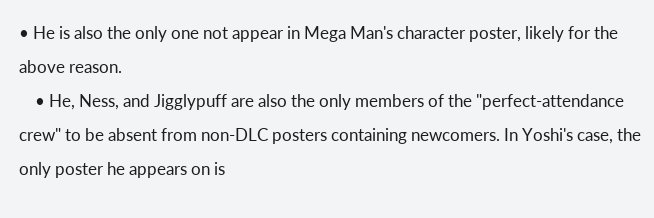• He is also the only one not appear in Mega Man's character poster, likely for the above reason.
    • He, Ness, and Jigglypuff are also the only members of the "perfect-attendance crew" to be absent from non-DLC posters containing newcomers. In Yoshi's case, the only poster he appears on is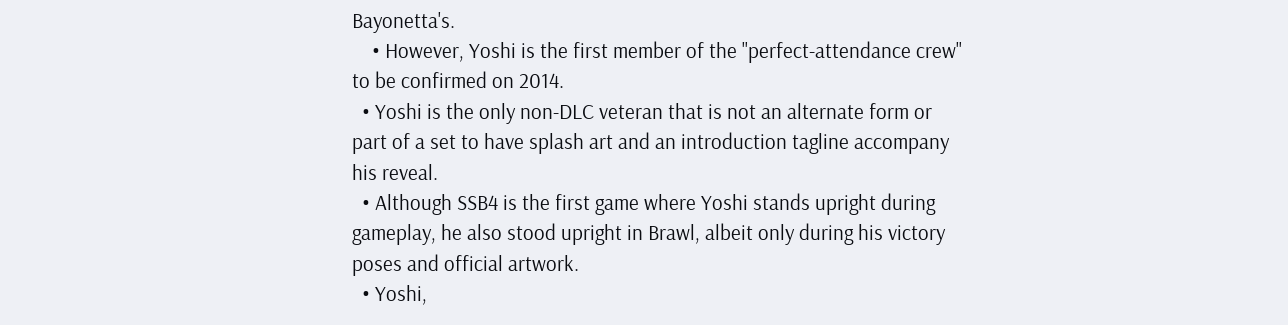Bayonetta's.
    • However, Yoshi is the first member of the "perfect-attendance crew" to be confirmed on 2014.
  • Yoshi is the only non-DLC veteran that is not an alternate form or part of a set to have splash art and an introduction tagline accompany his reveal.
  • Although SSB4 is the first game where Yoshi stands upright during gameplay, he also stood upright in Brawl, albeit only during his victory poses and official artwork.
  • Yoshi,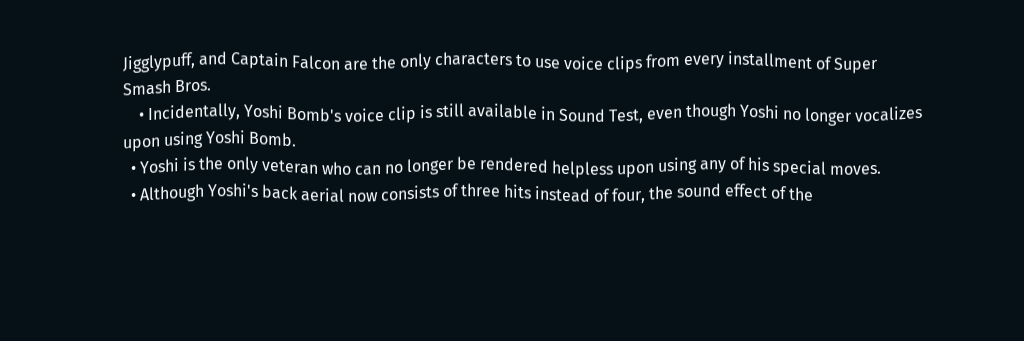Jigglypuff, and Captain Falcon are the only characters to use voice clips from every installment of Super Smash Bros.
    • Incidentally, Yoshi Bomb's voice clip is still available in Sound Test, even though Yoshi no longer vocalizes upon using Yoshi Bomb.
  • Yoshi is the only veteran who can no longer be rendered helpless upon using any of his special moves.
  • Although Yoshi's back aerial now consists of three hits instead of four, the sound effect of the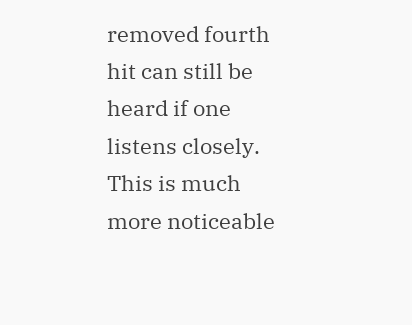removed fourth hit can still be heard if one listens closely. This is much more noticeable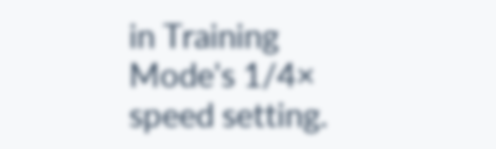in Training Mode's 1/4× speed setting.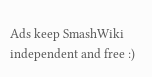Ads keep SmashWiki independent and free :)